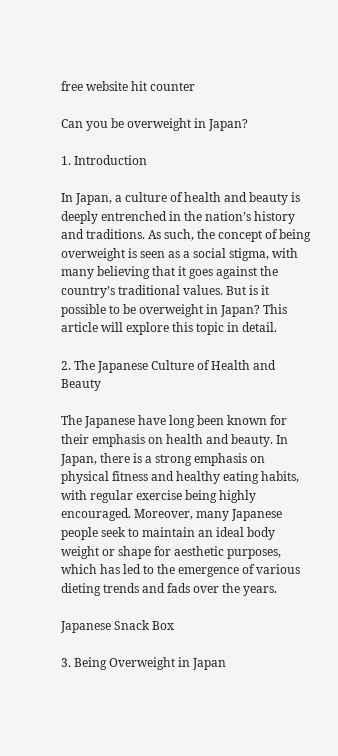free website hit counter

Can you be overweight in Japan?

1. Introduction

In Japan, a culture of health and beauty is deeply entrenched in the nation’s history and traditions. As such, the concept of being overweight is seen as a social stigma, with many believing that it goes against the country’s traditional values. But is it possible to be overweight in Japan? This article will explore this topic in detail.

2. The Japanese Culture of Health and Beauty

The Japanese have long been known for their emphasis on health and beauty. In Japan, there is a strong emphasis on physical fitness and healthy eating habits, with regular exercise being highly encouraged. Moreover, many Japanese people seek to maintain an ideal body weight or shape for aesthetic purposes, which has led to the emergence of various dieting trends and fads over the years.

Japanese Snack Box

3. Being Overweight in Japan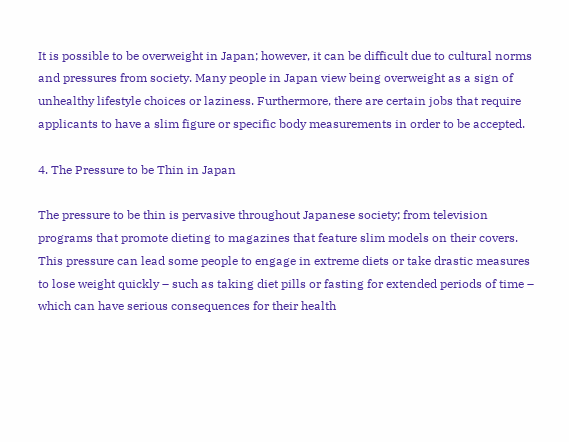It is possible to be overweight in Japan; however, it can be difficult due to cultural norms and pressures from society. Many people in Japan view being overweight as a sign of unhealthy lifestyle choices or laziness. Furthermore, there are certain jobs that require applicants to have a slim figure or specific body measurements in order to be accepted.

4. The Pressure to be Thin in Japan

The pressure to be thin is pervasive throughout Japanese society; from television programs that promote dieting to magazines that feature slim models on their covers. This pressure can lead some people to engage in extreme diets or take drastic measures to lose weight quickly – such as taking diet pills or fasting for extended periods of time – which can have serious consequences for their health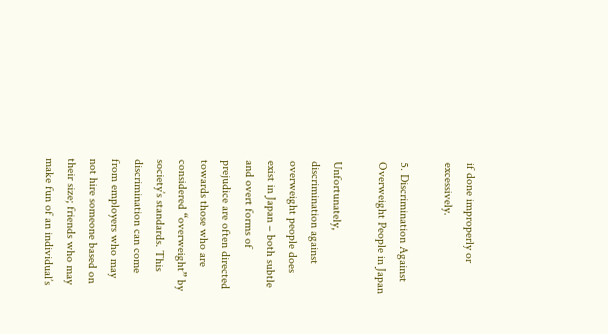if done improperly or excessively.

5. Discrimination Against Overweight People in Japan

Unfortunately, discrimination against overweight people does exist in Japan – both subtle and overt forms of prejudice are often directed towards those who are considered “overweight” by society’s standards. This discrimination can come from employers who may not hire someone based on their size; friends who may make fun of an individual’s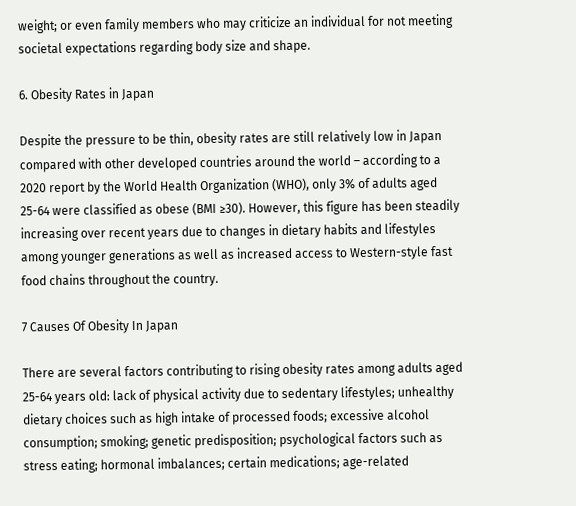weight; or even family members who may criticize an individual for not meeting societal expectations regarding body size and shape.

6. Obesity Rates in Japan

Despite the pressure to be thin, obesity rates are still relatively low in Japan compared with other developed countries around the world – according to a 2020 report by the World Health Organization (WHO), only 3% of adults aged 25-64 were classified as obese (BMI ≥30). However, this figure has been steadily increasing over recent years due to changes in dietary habits and lifestyles among younger generations as well as increased access to Western-style fast food chains throughout the country.

7 Causes Of Obesity In Japan

There are several factors contributing to rising obesity rates among adults aged 25-64 years old: lack of physical activity due to sedentary lifestyles; unhealthy dietary choices such as high intake of processed foods; excessive alcohol consumption; smoking; genetic predisposition; psychological factors such as stress eating; hormonal imbalances; certain medications; age-related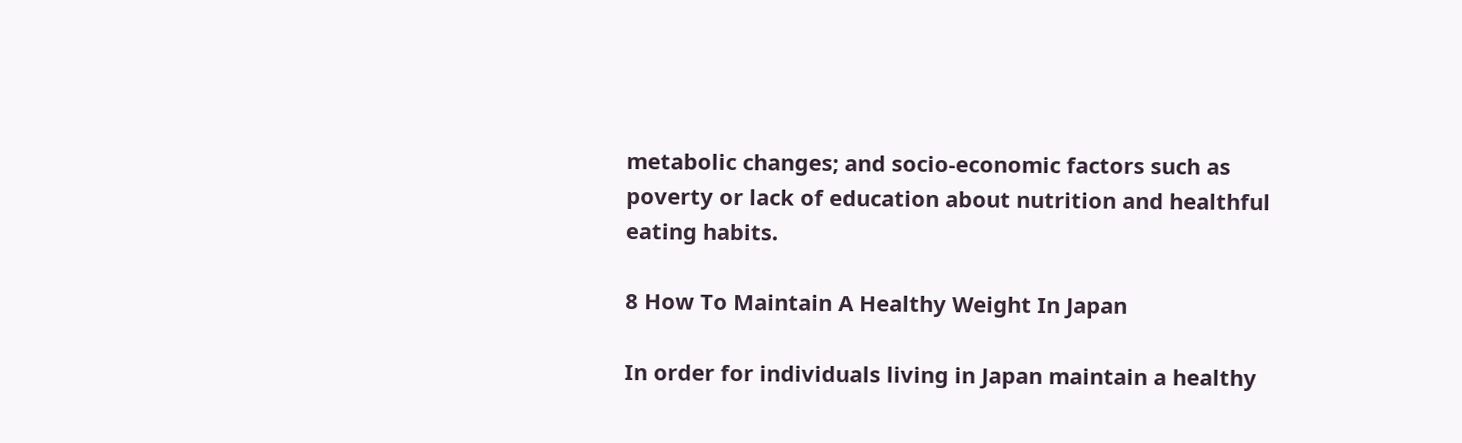metabolic changes; and socio-economic factors such as poverty or lack of education about nutrition and healthful eating habits.

8 How To Maintain A Healthy Weight In Japan

In order for individuals living in Japan maintain a healthy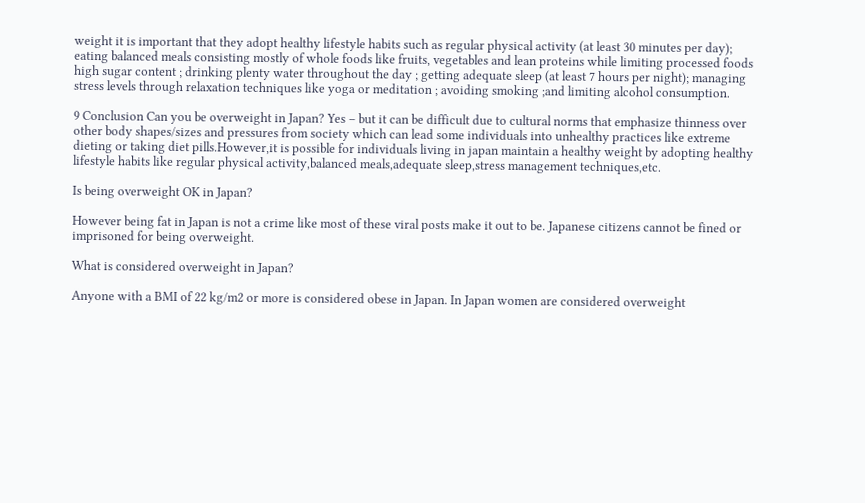weight it is important that they adopt healthy lifestyle habits such as regular physical activity (at least 30 minutes per day); eating balanced meals consisting mostly of whole foods like fruits, vegetables and lean proteins while limiting processed foods high sugar content ; drinking plenty water throughout the day ; getting adequate sleep (at least 7 hours per night); managing stress levels through relaxation techniques like yoga or meditation ; avoiding smoking ;and limiting alcohol consumption.

9 Conclusion Can you be overweight in Japan? Yes – but it can be difficult due to cultural norms that emphasize thinness over other body shapes/sizes and pressures from society which can lead some individuals into unhealthy practices like extreme dieting or taking diet pills.However,it is possible for individuals living in japan maintain a healthy weight by adopting healthy lifestyle habits like regular physical activity,balanced meals,adequate sleep,stress management techniques,etc.

Is being overweight OK in Japan?

However being fat in Japan is not a crime like most of these viral posts make it out to be. Japanese citizens cannot be fined or imprisoned for being overweight.

What is considered overweight in Japan?

Anyone with a BMI of 22 kg/m2 or more is considered obese in Japan. In Japan women are considered overweight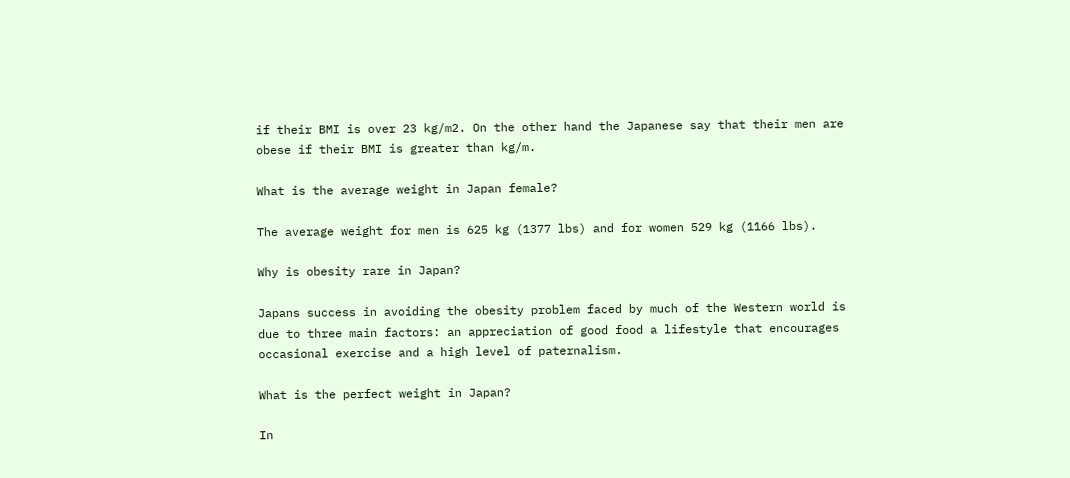if their BMI is over 23 kg/m2. On the other hand the Japanese say that their men are obese if their BMI is greater than kg/m.

What is the average weight in Japan female?

The average weight for men is 625 kg (1377 lbs) and for women 529 kg (1166 lbs).

Why is obesity rare in Japan?

Japans success in avoiding the obesity problem faced by much of the Western world is due to three main factors: an appreciation of good food a lifestyle that encourages occasional exercise and a high level of paternalism.

What is the perfect weight in Japan?

In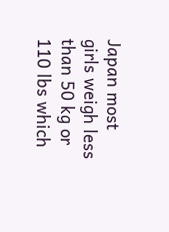Japan most girls weigh less than 50 kg or 110 lbs which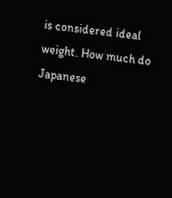is considered ideal weight. How much do Japanese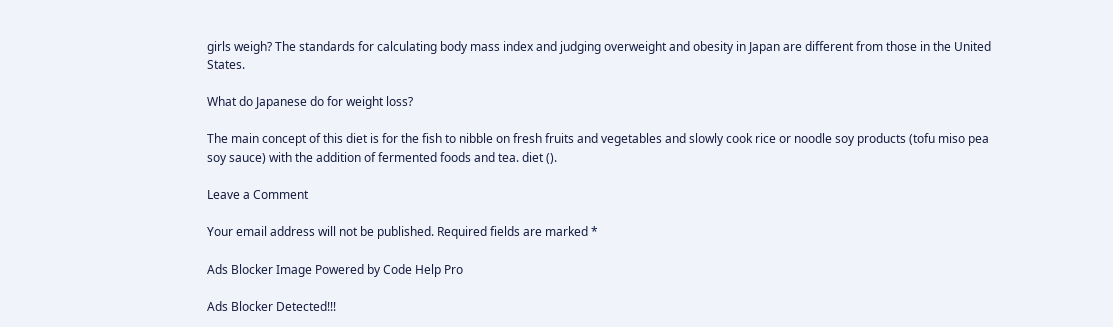girls weigh? The standards for calculating body mass index and judging overweight and obesity in Japan are different from those in the United States.

What do Japanese do for weight loss?

The main concept of this diet is for the fish to nibble on fresh fruits and vegetables and slowly cook rice or noodle soy products (tofu miso pea soy sauce) with the addition of fermented foods and tea. diet ().

Leave a Comment

Your email address will not be published. Required fields are marked *

Ads Blocker Image Powered by Code Help Pro

Ads Blocker Detected!!!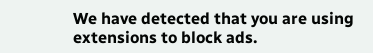We have detected that you are using extensions to block ads.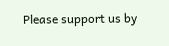Please support us by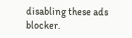disabling these ads blocker.